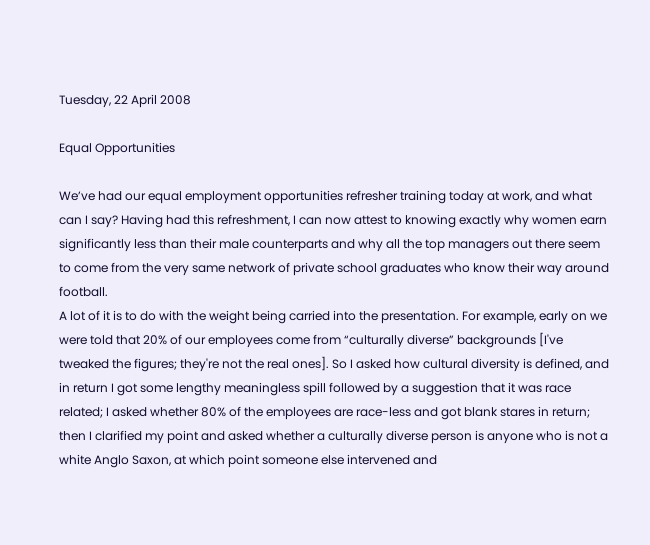Tuesday, 22 April 2008

Equal Opportunities

We’ve had our equal employment opportunities refresher training today at work, and what can I say? Having had this refreshment, I can now attest to knowing exactly why women earn significantly less than their male counterparts and why all the top managers out there seem to come from the very same network of private school graduates who know their way around football.
A lot of it is to do with the weight being carried into the presentation. For example, early on we were told that 20% of our employees come from “culturally diverse” backgrounds [I've tweaked the figures; they're not the real ones]. So I asked how cultural diversity is defined, and in return I got some lengthy meaningless spill followed by a suggestion that it was race related; I asked whether 80% of the employees are race-less and got blank stares in return; then I clarified my point and asked whether a culturally diverse person is anyone who is not a white Anglo Saxon, at which point someone else intervened and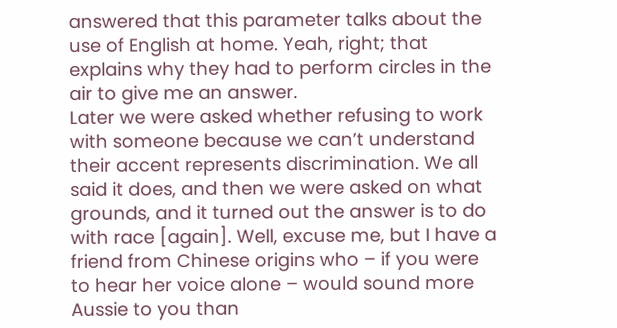answered that this parameter talks about the use of English at home. Yeah, right; that explains why they had to perform circles in the air to give me an answer.
Later we were asked whether refusing to work with someone because we can’t understand their accent represents discrimination. We all said it does, and then we were asked on what grounds, and it turned out the answer is to do with race [again]. Well, excuse me, but I have a friend from Chinese origins who – if you were to hear her voice alone – would sound more Aussie to you than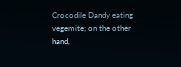Crocodile Dandy eating vegemite; on the other hand,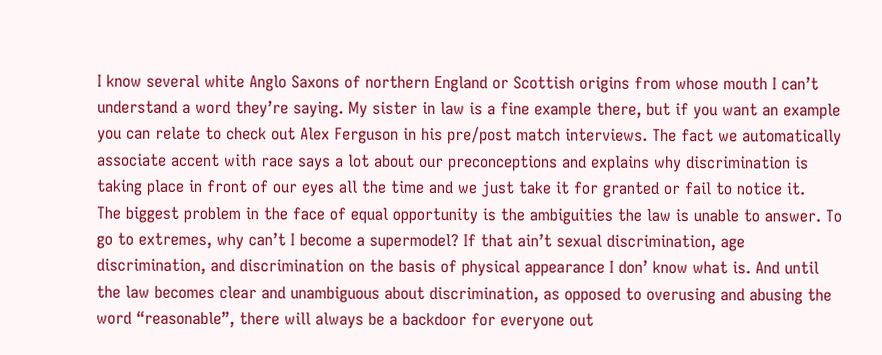I know several white Anglo Saxons of northern England or Scottish origins from whose mouth I can’t understand a word they’re saying. My sister in law is a fine example there, but if you want an example you can relate to check out Alex Ferguson in his pre/post match interviews. The fact we automatically associate accent with race says a lot about our preconceptions and explains why discrimination is taking place in front of our eyes all the time and we just take it for granted or fail to notice it.
The biggest problem in the face of equal opportunity is the ambiguities the law is unable to answer. To go to extremes, why can’t I become a supermodel? If that ain’t sexual discrimination, age discrimination, and discrimination on the basis of physical appearance I don’ know what is. And until the law becomes clear and unambiguous about discrimination, as opposed to overusing and abusing the word “reasonable”, there will always be a backdoor for everyone out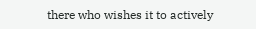there who wishes it to actively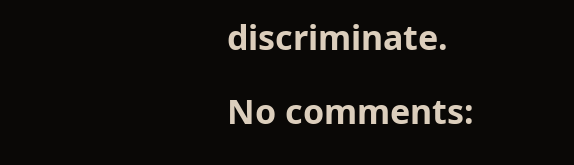discriminate.

No comments: